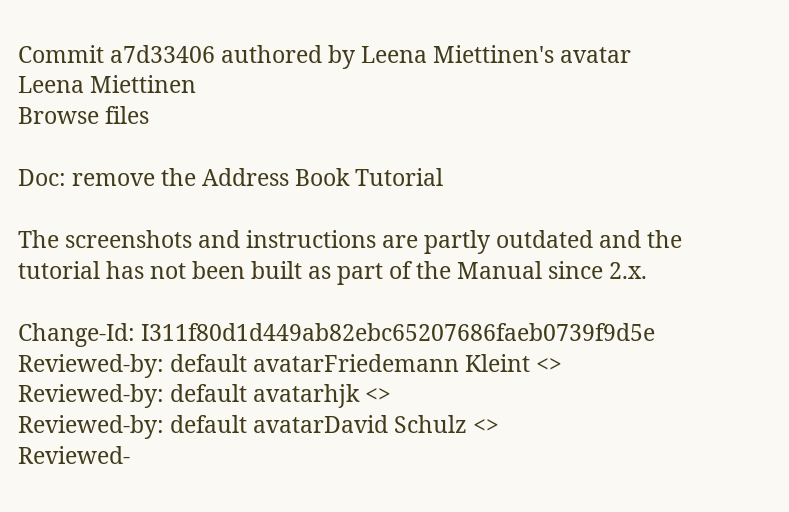Commit a7d33406 authored by Leena Miettinen's avatar Leena Miettinen
Browse files

Doc: remove the Address Book Tutorial

The screenshots and instructions are partly outdated and the
tutorial has not been built as part of the Manual since 2.x.

Change-Id: I311f80d1d449ab82ebc65207686faeb0739f9d5e
Reviewed-by: default avatarFriedemann Kleint <>
Reviewed-by: default avatarhjk <>
Reviewed-by: default avatarDavid Schulz <>
Reviewed-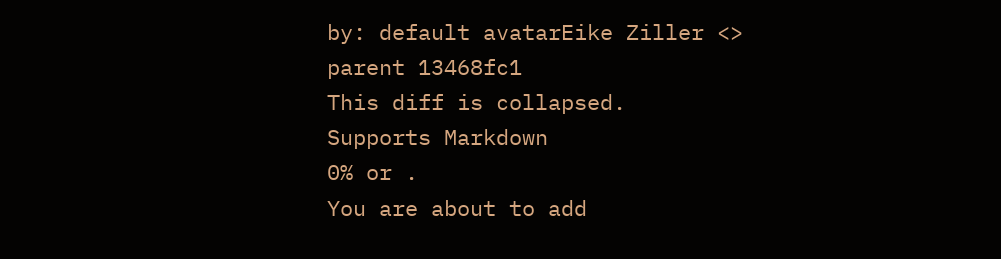by: default avatarEike Ziller <>
parent 13468fc1
This diff is collapsed.
Supports Markdown
0% or .
You are about to add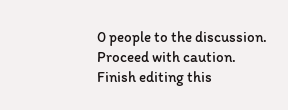0 people to the discussion. Proceed with caution.
Finish editing this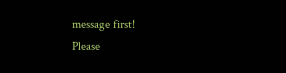message first!
Please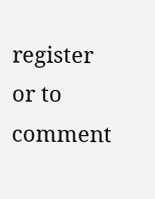register or to comment